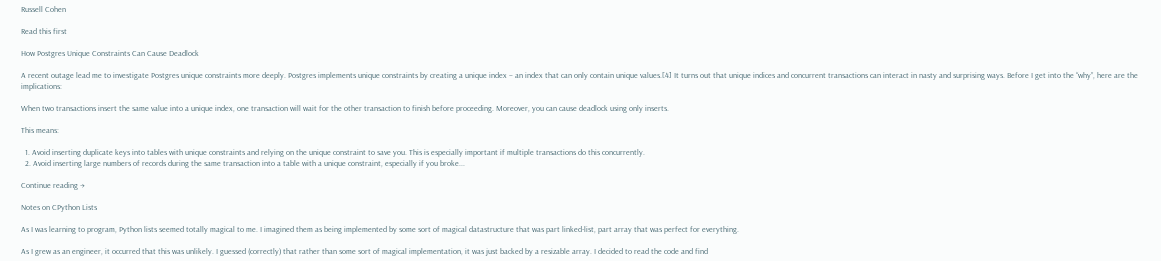Russell Cohen

Read this first

How Postgres Unique Constraints Can Cause Deadlock

A recent outage lead me to investigate Postgres unique constraints more deeply. Postgres implements unique constraints by creating a unique index – an index that can only contain unique values.[4] It turns out that unique indices and concurrent transactions can interact in nasty and surprising ways. Before I get into the “why”, here are the implications:

When two transactions insert the same value into a unique index, one transaction will wait for the other transaction to finish before proceeding. Moreover, you can cause deadlock using only inserts.

This means:

  1. Avoid inserting duplicate keys into tables with unique constraints and relying on the unique constraint to save you. This is especially important if multiple transactions do this concurrently.
  2. Avoid inserting large numbers of records during the same transaction into a table with a unique constraint, especially if you broke...

Continue reading →

Notes on CPython Lists

As I was learning to program, Python lists seemed totally magical to me. I imagined them as being implemented by some sort of magical datastructure that was part linked-list, part array that was perfect for everything.

As I grew as an engineer, it occurred that this was unlikely. I guessed (correctly) that rather than some sort of magical implementation, it was just backed by a resizable array. I decided to read the code and find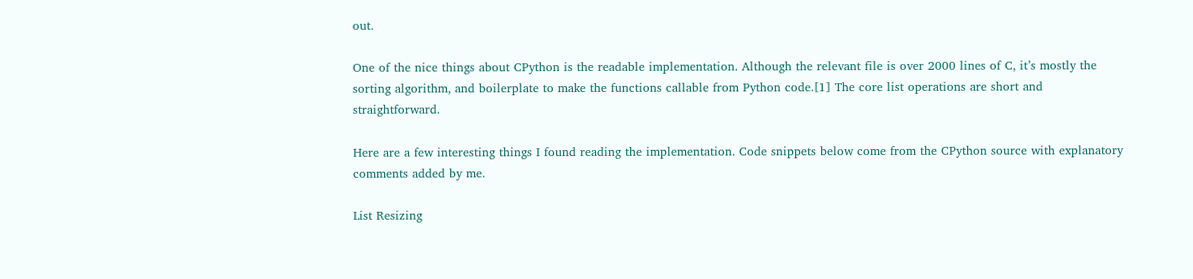out.

One of the nice things about CPython is the readable implementation. Although the relevant file is over 2000 lines of C, it’s mostly the sorting algorithm, and boilerplate to make the functions callable from Python code.[1] The core list operations are short and straightforward.

Here are a few interesting things I found reading the implementation. Code snippets below come from the CPython source with explanatory comments added by me.

List Resizing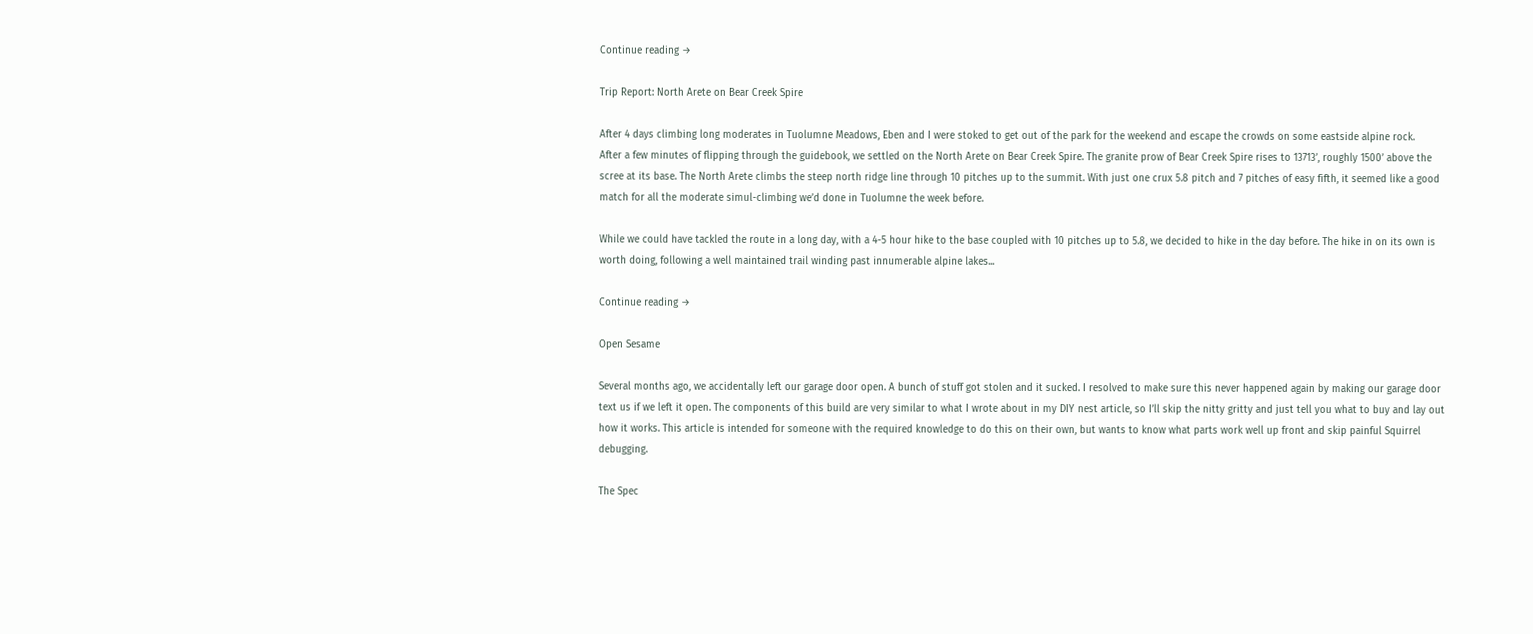Continue reading →

Trip Report: North Arete on Bear Creek Spire

After 4 days climbing long moderates in Tuolumne Meadows, Eben and I were stoked to get out of the park for the weekend and escape the crowds on some eastside alpine rock.
After a few minutes of flipping through the guidebook, we settled on the North Arete on Bear Creek Spire. The granite prow of Bear Creek Spire rises to 13713’, roughly 1500’ above the scree at its base. The North Arete climbs the steep north ridge line through 10 pitches up to the summit. With just one crux 5.8 pitch and 7 pitches of easy fifth, it seemed like a good match for all the moderate simul-climbing we’d done in Tuolumne the week before.

While we could have tackled the route in a long day, with a 4-5 hour hike to the base coupled with 10 pitches up to 5.8, we decided to hike in the day before. The hike in on its own is worth doing, following a well maintained trail winding past innumerable alpine lakes...

Continue reading →

Open Sesame

Several months ago, we accidentally left our garage door open. A bunch of stuff got stolen and it sucked. I resolved to make sure this never happened again by making our garage door text us if we left it open. The components of this build are very similar to what I wrote about in my DIY nest article, so I’ll skip the nitty gritty and just tell you what to buy and lay out how it works. This article is intended for someone with the required knowledge to do this on their own, but wants to know what parts work well up front and skip painful Squirrel debugging.

The Spec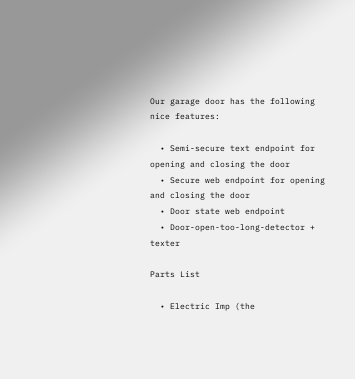Our garage door has the following nice features:

  • Semi-secure text endpoint for opening and closing the door
  • Secure web endpoint for opening and closing the door
  • Door state web endpoint
  • Door-open-too-long-detector + texter

Parts List

  • Electric Imp (the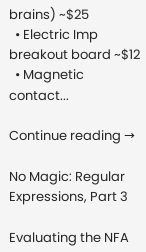brains) ~$25
  • Electric Imp breakout board ~$12
  • Magnetic contact...

Continue reading →

No Magic: Regular Expressions, Part 3

Evaluating the NFA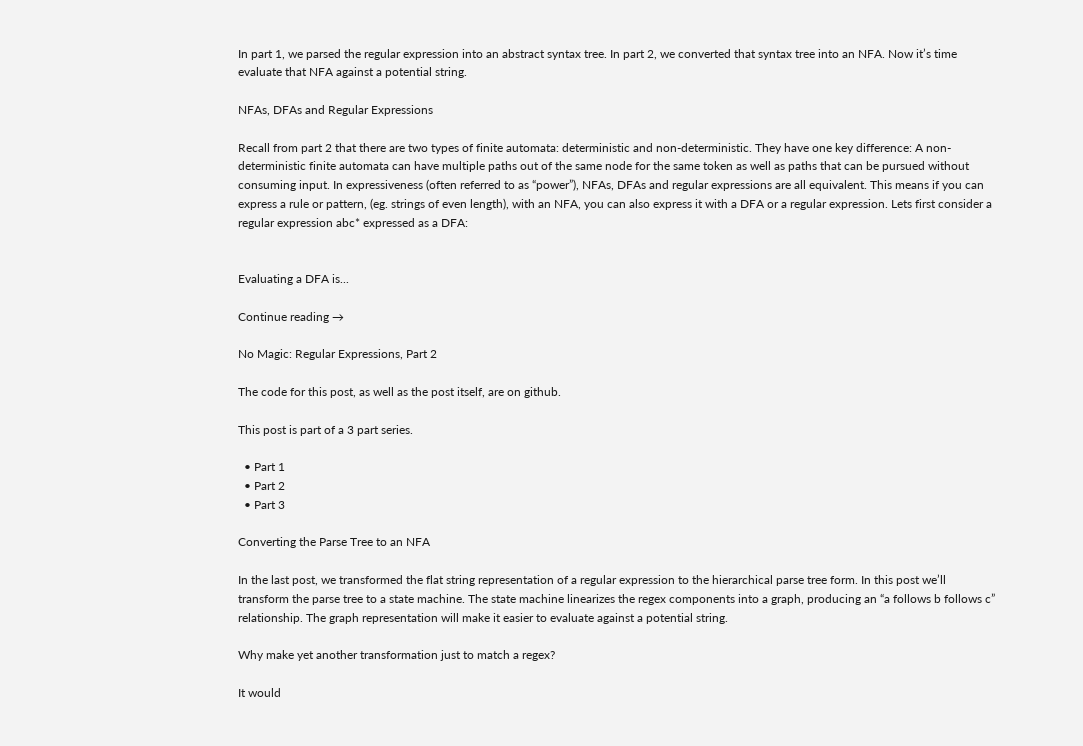In part 1, we parsed the regular expression into an abstract syntax tree. In part 2, we converted that syntax tree into an NFA. Now it’s time evaluate that NFA against a potential string.

NFAs, DFAs and Regular Expressions

Recall from part 2 that there are two types of finite automata: deterministic and non-deterministic. They have one key difference: A non-deterministic finite automata can have multiple paths out of the same node for the same token as well as paths that can be pursued without consuming input. In expressiveness (often referred to as “power”), NFAs, DFAs and regular expressions are all equivalent. This means if you can express a rule or pattern, (eg. strings of even length), with an NFA, you can also express it with a DFA or a regular expression. Lets first consider a regular expression abc* expressed as a DFA:


Evaluating a DFA is...

Continue reading →

No Magic: Regular Expressions, Part 2

The code for this post, as well as the post itself, are on github.

This post is part of a 3 part series.

  • Part 1
  • Part 2
  • Part 3

Converting the Parse Tree to an NFA

In the last post, we transformed the flat string representation of a regular expression to the hierarchical parse tree form. In this post we’ll transform the parse tree to a state machine. The state machine linearizes the regex components into a graph, producing an “a follows b follows c” relationship. The graph representation will make it easier to evaluate against a potential string.

Why make yet another transformation just to match a regex?

It would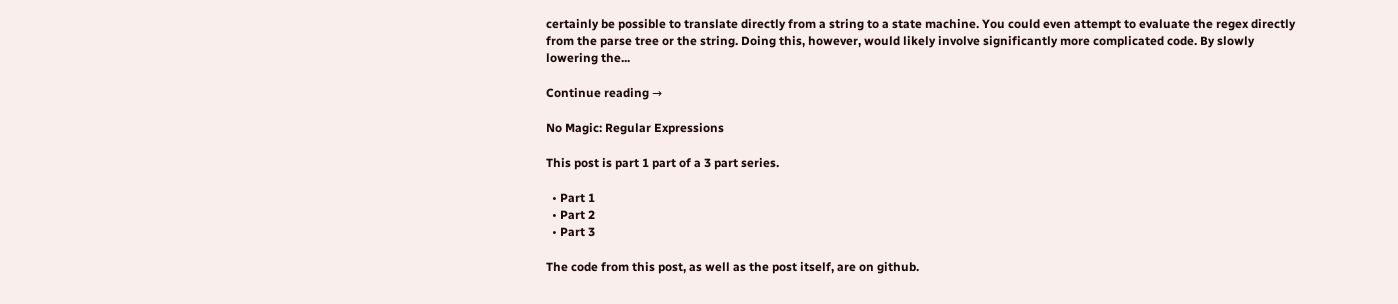certainly be possible to translate directly from a string to a state machine. You could even attempt to evaluate the regex directly from the parse tree or the string. Doing this, however, would likely involve significantly more complicated code. By slowly lowering the...

Continue reading →

No Magic: Regular Expressions

This post is part 1 part of a 3 part series.

  • Part 1
  • Part 2
  • Part 3

The code from this post, as well as the post itself, are on github.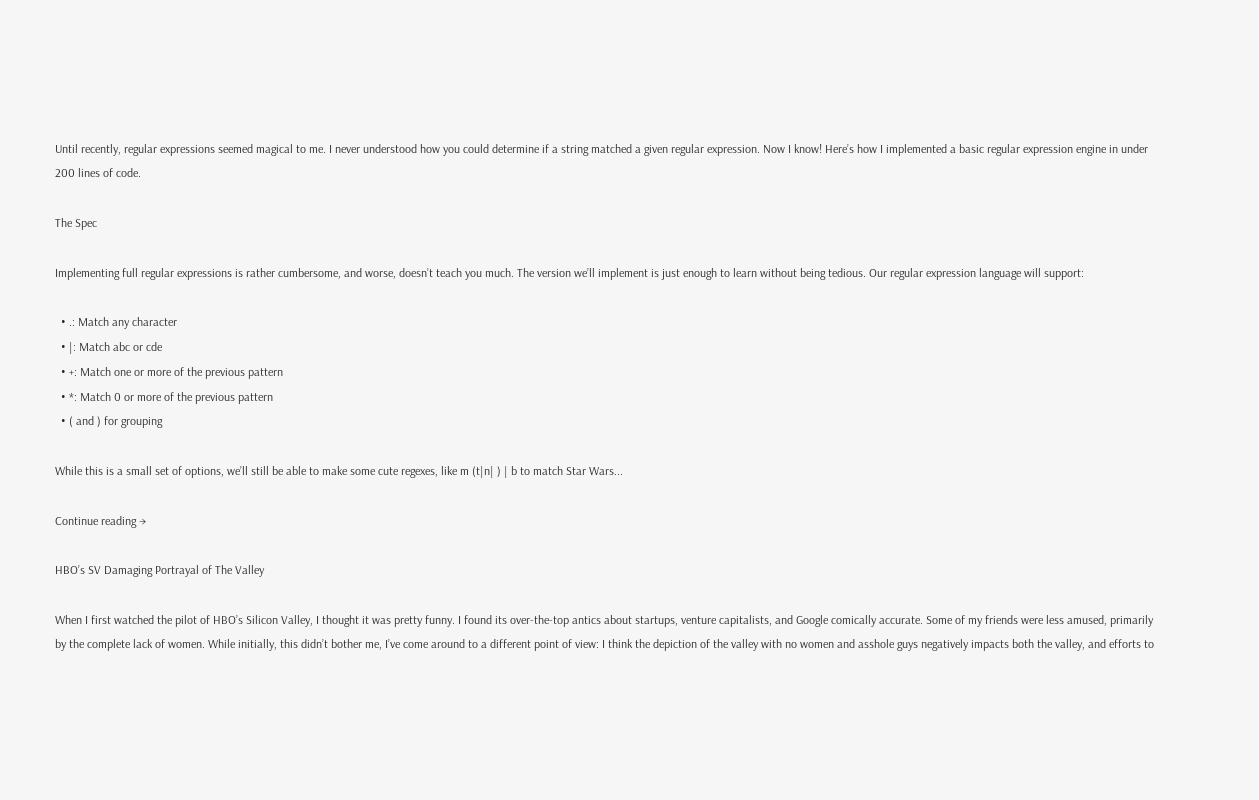Until recently, regular expressions seemed magical to me. I never understood how you could determine if a string matched a given regular expression. Now I know! Here’s how I implemented a basic regular expression engine in under 200 lines of code.

The Spec

Implementing full regular expressions is rather cumbersome, and worse, doesn’t teach you much. The version we’ll implement is just enough to learn without being tedious. Our regular expression language will support:

  • .: Match any character
  • |: Match abc or cde
  • +: Match one or more of the previous pattern
  • *: Match 0 or more of the previous pattern
  • ( and ) for grouping

While this is a small set of options, we’ll still be able to make some cute regexes, like m (t|n| ) | b to match Star Wars...

Continue reading →

HBO’s SV Damaging Portrayal of The Valley

When I first watched the pilot of HBO’s Silicon Valley, I thought it was pretty funny. I found its over-the-top antics about startups, venture capitalists, and Google comically accurate. Some of my friends were less amused, primarily by the complete lack of women. While initially, this didn’t bother me, I’ve come around to a different point of view: I think the depiction of the valley with no women and asshole guys negatively impacts both the valley, and efforts to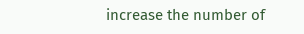increase the number of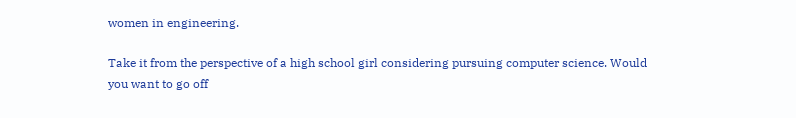women in engineering.

Take it from the perspective of a high school girl considering pursuing computer science. Would you want to go off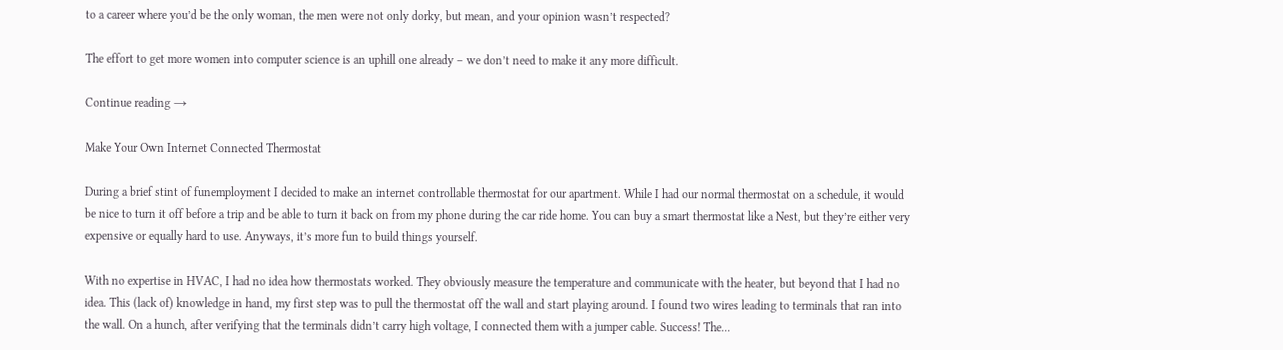to a career where you’d be the only woman, the men were not only dorky, but mean, and your opinion wasn’t respected?

The effort to get more women into computer science is an uphill one already – we don’t need to make it any more difficult.

Continue reading →

Make Your Own Internet Connected Thermostat

During a brief stint of funemployment I decided to make an internet controllable thermostat for our apartment. While I had our normal thermostat on a schedule, it would be nice to turn it off before a trip and be able to turn it back on from my phone during the car ride home. You can buy a smart thermostat like a Nest, but they’re either very expensive or equally hard to use. Anyways, it’s more fun to build things yourself.

With no expertise in HVAC, I had no idea how thermostats worked. They obviously measure the temperature and communicate with the heater, but beyond that I had no idea. This (lack of) knowledge in hand, my first step was to pull the thermostat off the wall and start playing around. I found two wires leading to terminals that ran into the wall. On a hunch, after verifying that the terminals didn’t carry high voltage, I connected them with a jumper cable. Success! The...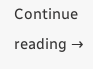Continue reading →